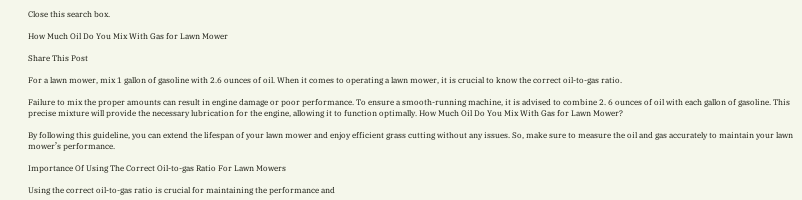Close this search box.

How Much Oil Do You Mix With Gas for Lawn Mower

Share This Post

For a lawn mower, mix 1 gallon of gasoline with 2.6 ounces of oil. When it comes to operating a lawn mower, it is crucial to know the correct oil-to-gas ratio.

Failure to mix the proper amounts can result in engine damage or poor performance. To ensure a smooth-running machine, it is advised to combine 2. 6 ounces of oil with each gallon of gasoline. This precise mixture will provide the necessary lubrication for the engine, allowing it to function optimally. How Much Oil Do You Mix With Gas for Lawn Mower?

By following this guideline, you can extend the lifespan of your lawn mower and enjoy efficient grass cutting without any issues. So, make sure to measure the oil and gas accurately to maintain your lawn mower’s performance.

Importance Of Using The Correct Oil-to-gas Ratio For Lawn Mowers

Using the correct oil-to-gas ratio is crucial for maintaining the performance and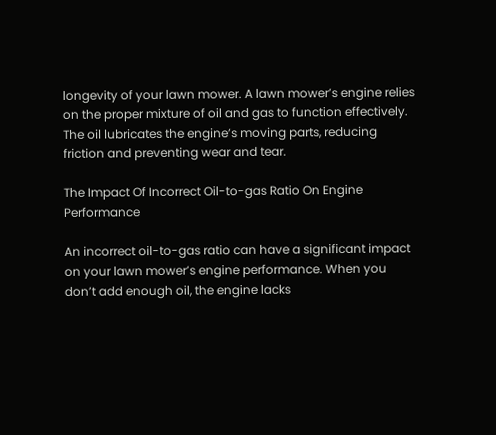longevity of your lawn mower. A lawn mower’s engine relies on the proper mixture of oil and gas to function effectively. The oil lubricates the engine’s moving parts, reducing friction and preventing wear and tear.

The Impact Of Incorrect Oil-to-gas Ratio On Engine Performance

An incorrect oil-to-gas ratio can have a significant impact on your lawn mower’s engine performance. When you don’t add enough oil, the engine lacks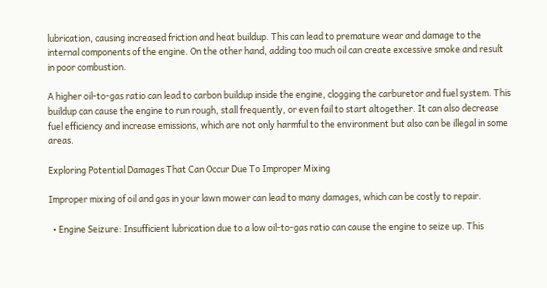lubrication, causing increased friction and heat buildup. This can lead to premature wear and damage to the internal components of the engine. On the other hand, adding too much oil can create excessive smoke and result in poor combustion.

A higher oil-to-gas ratio can lead to carbon buildup inside the engine, clogging the carburetor and fuel system. This buildup can cause the engine to run rough, stall frequently, or even fail to start altogether. It can also decrease fuel efficiency and increase emissions, which are not only harmful to the environment but also can be illegal in some areas.

Exploring Potential Damages That Can Occur Due To Improper Mixing

Improper mixing of oil and gas in your lawn mower can lead to many damages, which can be costly to repair.

  • Engine Seizure: Insufficient lubrication due to a low oil-to-gas ratio can cause the engine to seize up. This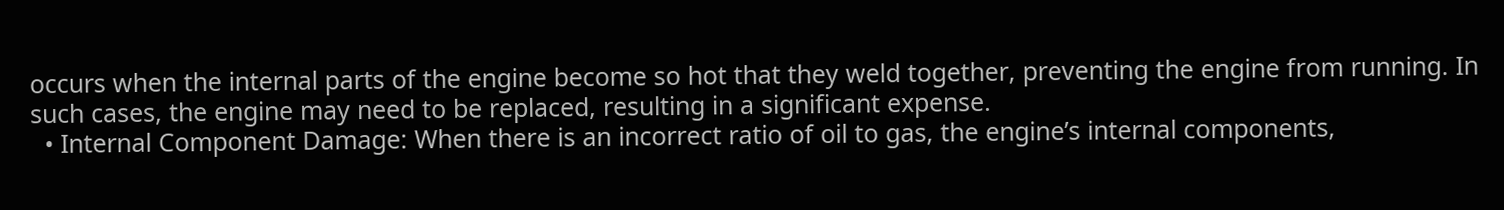occurs when the internal parts of the engine become so hot that they weld together, preventing the engine from running. In such cases, the engine may need to be replaced, resulting in a significant expense.
  • Internal Component Damage: When there is an incorrect ratio of oil to gas, the engine’s internal components,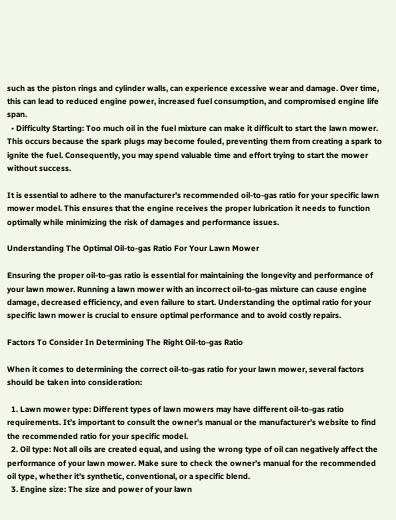such as the piston rings and cylinder walls, can experience excessive wear and damage. Over time, this can lead to reduced engine power, increased fuel consumption, and compromised engine life span.
  • Difficulty Starting: Too much oil in the fuel mixture can make it difficult to start the lawn mower. This occurs because the spark plugs may become fouled, preventing them from creating a spark to ignite the fuel. Consequently, you may spend valuable time and effort trying to start the mower without success.

It is essential to adhere to the manufacturer’s recommended oil-to-gas ratio for your specific lawn mower model. This ensures that the engine receives the proper lubrication it needs to function optimally while minimizing the risk of damages and performance issues.

Understanding The Optimal Oil-to-gas Ratio For Your Lawn Mower

Ensuring the proper oil-to-gas ratio is essential for maintaining the longevity and performance of your lawn mower. Running a lawn mower with an incorrect oil-to-gas mixture can cause engine damage, decreased efficiency, and even failure to start. Understanding the optimal ratio for your specific lawn mower is crucial to ensure optimal performance and to avoid costly repairs.

Factors To Consider In Determining The Right Oil-to-gas Ratio

When it comes to determining the correct oil-to-gas ratio for your lawn mower, several factors should be taken into consideration:

  1. Lawn mower type: Different types of lawn mowers may have different oil-to-gas ratio requirements. It’s important to consult the owner’s manual or the manufacturer’s website to find the recommended ratio for your specific model.
  2. Oil type: Not all oils are created equal, and using the wrong type of oil can negatively affect the performance of your lawn mower. Make sure to check the owner’s manual for the recommended oil type, whether it’s synthetic, conventional, or a specific blend.
  3. Engine size: The size and power of your lawn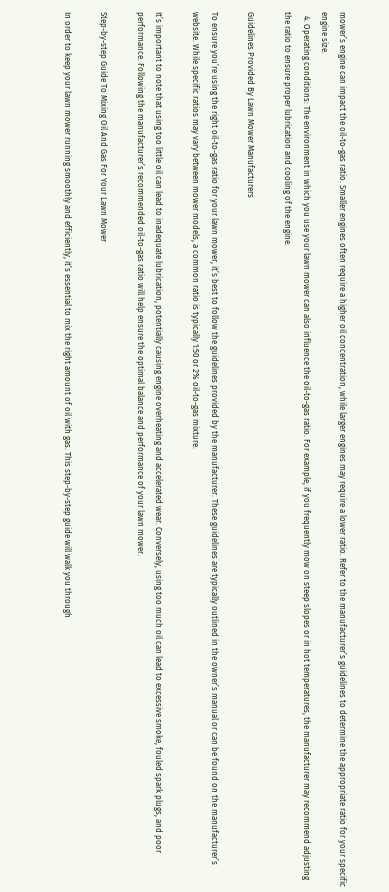mower’s engine can impact the oil-to-gas ratio. Smaller engines often require a higher oil concentration, while larger engines may require a lower ratio. Refer to the manufacturer’s guidelines to determine the appropriate ratio for your specific engine size.
  4. Operating conditions: The environment in which you use your lawn mower can also influence the oil-to-gas ratio. For example, if you frequently mow on steep slopes or in hot temperatures, the manufacturer may recommend adjusting the ratio to ensure proper lubrication and cooling of the engine.

Guidelines Provided By Lawn Mower Manufacturers

To ensure you’re using the right oil-to-gas ratio for your lawn mower, it’s best to follow the guidelines provided by the manufacturer. These guidelines are typically outlined in the owner’s manual or can be found on the manufacturer’s website. While specific ratios may vary between mower models, a common ratio is typically 1:50 or 2% oil-to-gas mixture.

It’s important to note that using too little oil can lead to inadequate lubrication, potentially causing engine overheating and accelerated wear. Conversely, using too much oil can lead to excessive smoke, fouled spark plugs, and poor performance. Following the manufacturer’s recommended oil-to-gas ratio will help ensure the optimal balance and performance of your lawn mower.

Step-by-step Guide To Mixing Oil And Gas For Your Lawn Mower

In order to keep your lawn mower running smoothly and efficiently, it’s essential to mix the right amount of oil with gas. This step-by-step guide will walk you through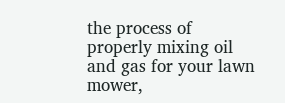the process of properly mixing oil and gas for your lawn mower,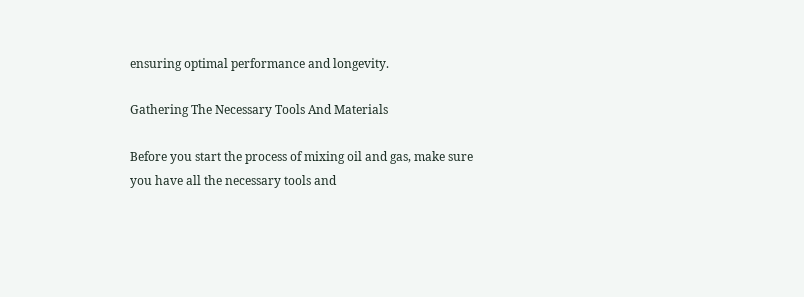ensuring optimal performance and longevity.

Gathering The Necessary Tools And Materials

Before you start the process of mixing oil and gas, make sure you have all the necessary tools and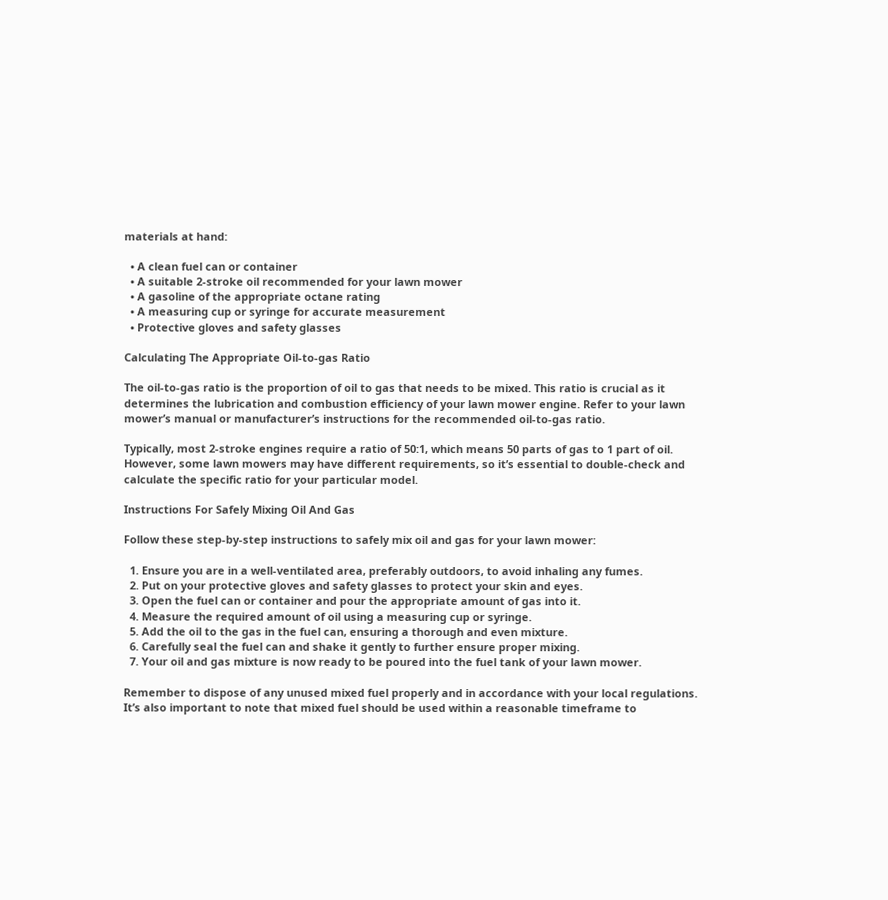materials at hand:

  • A clean fuel can or container
  • A suitable 2-stroke oil recommended for your lawn mower
  • A gasoline of the appropriate octane rating
  • A measuring cup or syringe for accurate measurement
  • Protective gloves and safety glasses

Calculating The Appropriate Oil-to-gas Ratio

The oil-to-gas ratio is the proportion of oil to gas that needs to be mixed. This ratio is crucial as it determines the lubrication and combustion efficiency of your lawn mower engine. Refer to your lawn mower’s manual or manufacturer’s instructions for the recommended oil-to-gas ratio.

Typically, most 2-stroke engines require a ratio of 50:1, which means 50 parts of gas to 1 part of oil. However, some lawn mowers may have different requirements, so it’s essential to double-check and calculate the specific ratio for your particular model.

Instructions For Safely Mixing Oil And Gas

Follow these step-by-step instructions to safely mix oil and gas for your lawn mower:

  1. Ensure you are in a well-ventilated area, preferably outdoors, to avoid inhaling any fumes.
  2. Put on your protective gloves and safety glasses to protect your skin and eyes.
  3. Open the fuel can or container and pour the appropriate amount of gas into it.
  4. Measure the required amount of oil using a measuring cup or syringe.
  5. Add the oil to the gas in the fuel can, ensuring a thorough and even mixture.
  6. Carefully seal the fuel can and shake it gently to further ensure proper mixing.
  7. Your oil and gas mixture is now ready to be poured into the fuel tank of your lawn mower.

Remember to dispose of any unused mixed fuel properly and in accordance with your local regulations. It’s also important to note that mixed fuel should be used within a reasonable timeframe to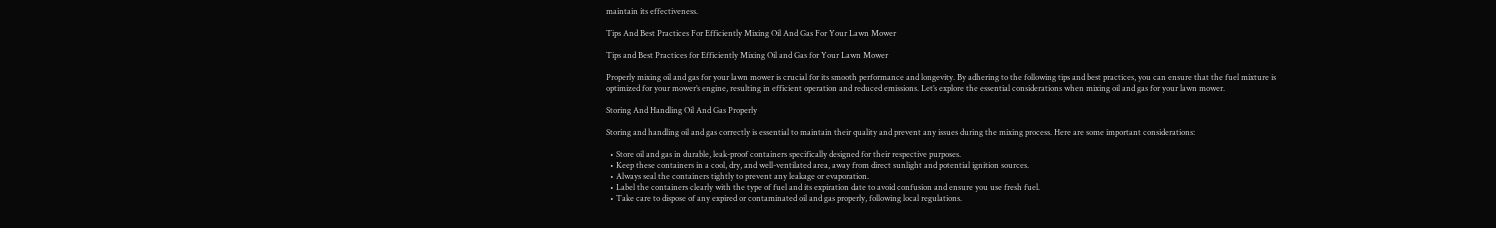maintain its effectiveness.

Tips And Best Practices For Efficiently Mixing Oil And Gas For Your Lawn Mower

Tips and Best Practices for Efficiently Mixing Oil and Gas for Your Lawn Mower

Properly mixing oil and gas for your lawn mower is crucial for its smooth performance and longevity. By adhering to the following tips and best practices, you can ensure that the fuel mixture is optimized for your mower’s engine, resulting in efficient operation and reduced emissions. Let’s explore the essential considerations when mixing oil and gas for your lawn mower.

Storing And Handling Oil And Gas Properly

Storing and handling oil and gas correctly is essential to maintain their quality and prevent any issues during the mixing process. Here are some important considerations:

  • Store oil and gas in durable, leak-proof containers specifically designed for their respective purposes.
  • Keep these containers in a cool, dry, and well-ventilated area, away from direct sunlight and potential ignition sources.
  • Always seal the containers tightly to prevent any leakage or evaporation.
  • Label the containers clearly with the type of fuel and its expiration date to avoid confusion and ensure you use fresh fuel.
  • Take care to dispose of any expired or contaminated oil and gas properly, following local regulations.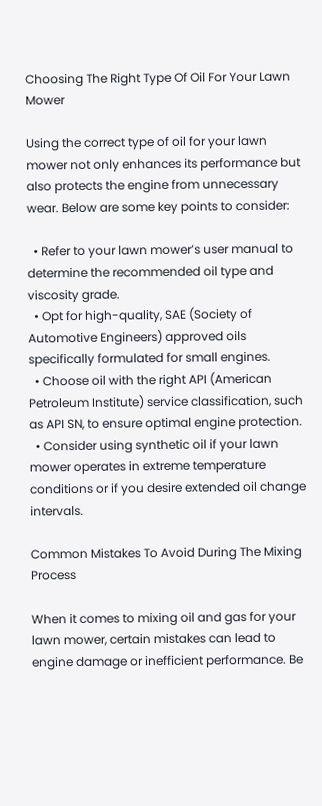Choosing The Right Type Of Oil For Your Lawn Mower

Using the correct type of oil for your lawn mower not only enhances its performance but also protects the engine from unnecessary wear. Below are some key points to consider:

  • Refer to your lawn mower’s user manual to determine the recommended oil type and viscosity grade.
  • Opt for high-quality, SAE (Society of Automotive Engineers) approved oils specifically formulated for small engines.
  • Choose oil with the right API (American Petroleum Institute) service classification, such as API SN, to ensure optimal engine protection.
  • Consider using synthetic oil if your lawn mower operates in extreme temperature conditions or if you desire extended oil change intervals.

Common Mistakes To Avoid During The Mixing Process

When it comes to mixing oil and gas for your lawn mower, certain mistakes can lead to engine damage or inefficient performance. Be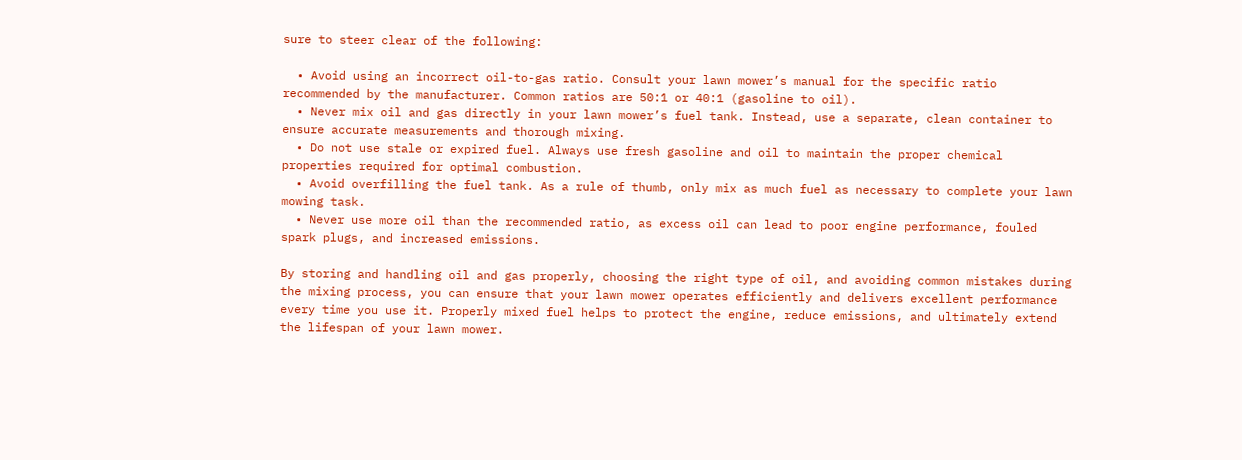sure to steer clear of the following:

  • Avoid using an incorrect oil-to-gas ratio. Consult your lawn mower’s manual for the specific ratio recommended by the manufacturer. Common ratios are 50:1 or 40:1 (gasoline to oil).
  • Never mix oil and gas directly in your lawn mower’s fuel tank. Instead, use a separate, clean container to ensure accurate measurements and thorough mixing.
  • Do not use stale or expired fuel. Always use fresh gasoline and oil to maintain the proper chemical properties required for optimal combustion.
  • Avoid overfilling the fuel tank. As a rule of thumb, only mix as much fuel as necessary to complete your lawn mowing task.
  • Never use more oil than the recommended ratio, as excess oil can lead to poor engine performance, fouled spark plugs, and increased emissions.

By storing and handling oil and gas properly, choosing the right type of oil, and avoiding common mistakes during the mixing process, you can ensure that your lawn mower operates efficiently and delivers excellent performance every time you use it. Properly mixed fuel helps to protect the engine, reduce emissions, and ultimately extend the lifespan of your lawn mower.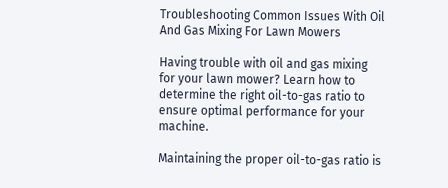Troubleshooting Common Issues With Oil And Gas Mixing For Lawn Mowers

Having trouble with oil and gas mixing for your lawn mower? Learn how to determine the right oil-to-gas ratio to ensure optimal performance for your machine.

Maintaining the proper oil-to-gas ratio is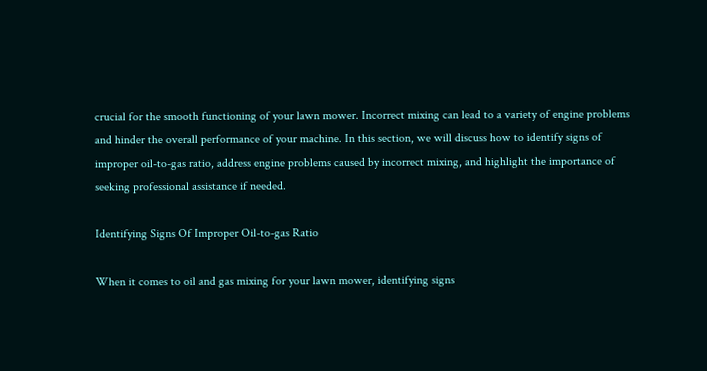crucial for the smooth functioning of your lawn mower. Incorrect mixing can lead to a variety of engine problems and hinder the overall performance of your machine. In this section, we will discuss how to identify signs of improper oil-to-gas ratio, address engine problems caused by incorrect mixing, and highlight the importance of seeking professional assistance if needed.

Identifying Signs Of Improper Oil-to-gas Ratio

When it comes to oil and gas mixing for your lawn mower, identifying signs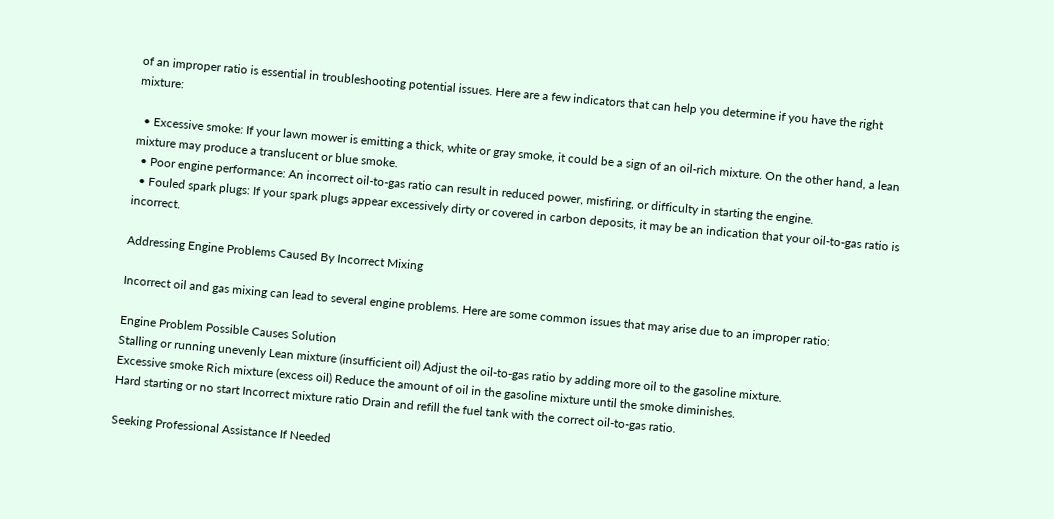of an improper ratio is essential in troubleshooting potential issues. Here are a few indicators that can help you determine if you have the right mixture:

  • Excessive smoke: If your lawn mower is emitting a thick, white or gray smoke, it could be a sign of an oil-rich mixture. On the other hand, a lean mixture may produce a translucent or blue smoke.
  • Poor engine performance: An incorrect oil-to-gas ratio can result in reduced power, misfiring, or difficulty in starting the engine.
  • Fouled spark plugs: If your spark plugs appear excessively dirty or covered in carbon deposits, it may be an indication that your oil-to-gas ratio is incorrect.

Addressing Engine Problems Caused By Incorrect Mixing

Incorrect oil and gas mixing can lead to several engine problems. Here are some common issues that may arise due to an improper ratio:

Engine Problem Possible Causes Solution
Stalling or running unevenly Lean mixture (insufficient oil) Adjust the oil-to-gas ratio by adding more oil to the gasoline mixture.
Excessive smoke Rich mixture (excess oil) Reduce the amount of oil in the gasoline mixture until the smoke diminishes.
Hard starting or no start Incorrect mixture ratio Drain and refill the fuel tank with the correct oil-to-gas ratio.

Seeking Professional Assistance If Needed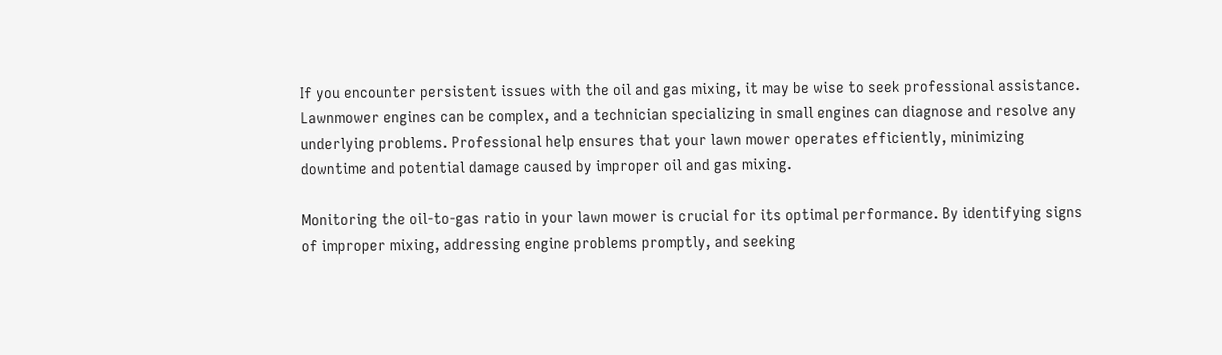If you encounter persistent issues with the oil and gas mixing, it may be wise to seek professional assistance. Lawnmower engines can be complex, and a technician specializing in small engines can diagnose and resolve any underlying problems. Professional help ensures that your lawn mower operates efficiently, minimizing downtime and potential damage caused by improper oil and gas mixing.

Monitoring the oil-to-gas ratio in your lawn mower is crucial for its optimal performance. By identifying signs of improper mixing, addressing engine problems promptly, and seeking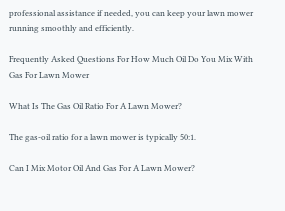professional assistance if needed, you can keep your lawn mower running smoothly and efficiently.

Frequently Asked Questions For How Much Oil Do You Mix With Gas For Lawn Mower

What Is The Gas Oil Ratio For A Lawn Mower?

The gas-oil ratio for a lawn mower is typically 50:1.

Can I Mix Motor Oil And Gas For A Lawn Mower?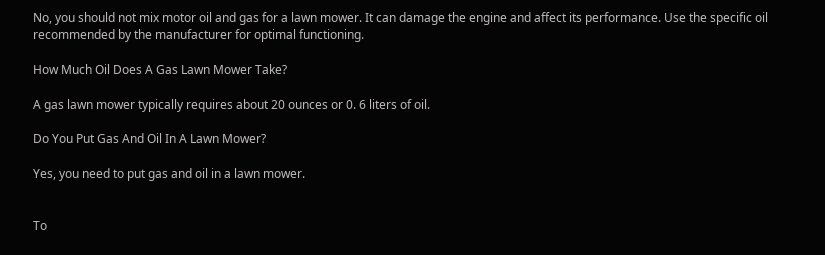No, you should not mix motor oil and gas for a lawn mower. It can damage the engine and affect its performance. Use the specific oil recommended by the manufacturer for optimal functioning.

How Much Oil Does A Gas Lawn Mower Take?

A gas lawn mower typically requires about 20 ounces or 0. 6 liters of oil.

Do You Put Gas And Oil In A Lawn Mower?

Yes, you need to put gas and oil in a lawn mower.


To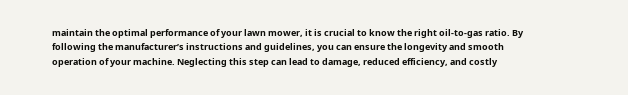maintain the optimal performance of your lawn mower, it is crucial to know the right oil-to-gas ratio. By following the manufacturer’s instructions and guidelines, you can ensure the longevity and smooth operation of your machine. Neglecting this step can lead to damage, reduced efficiency, and costly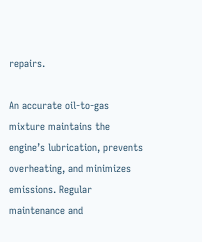repairs.

An accurate oil-to-gas mixture maintains the engine’s lubrication, prevents overheating, and minimizes emissions. Regular maintenance and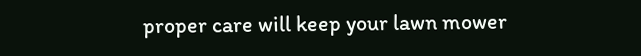proper care will keep your lawn mower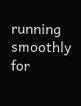running smoothly for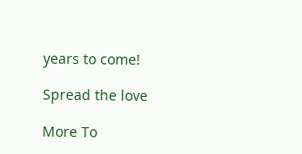years to come!

Spread the love

More To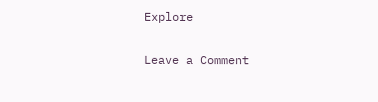Explore

Leave a Comment